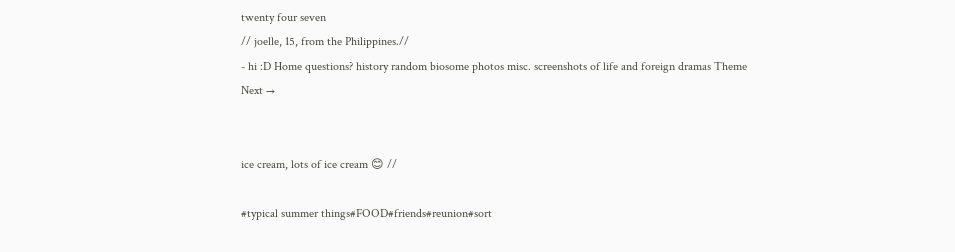twenty four seven
// joelle, 15, from the Philippines.//
- hi :D Home questions? history random biosome photos misc. screenshots of life and foreign dramas Theme
Next →


ice cream, lots of ice cream 😊 //

#typical summer things#FOOD#friends#reunion#sort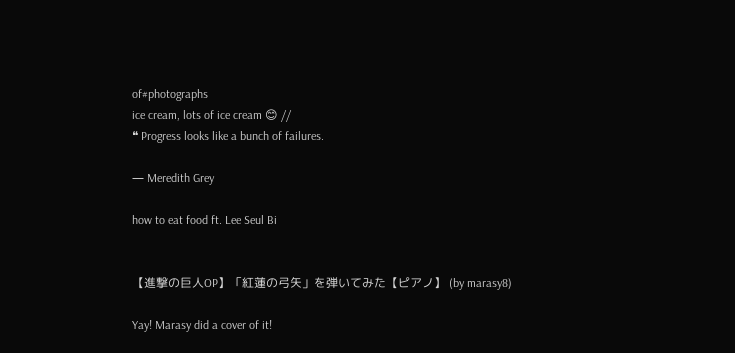of#photographs
ice cream, lots of ice cream 😊 //
❝ Progress looks like a bunch of failures.

— Meredith Grey

how to eat food ft. Lee Seul Bi


【進撃の巨人OP】「紅蓮の弓矢」を弾いてみた【ピアノ】 (by marasy8)

Yay! Marasy did a cover of it!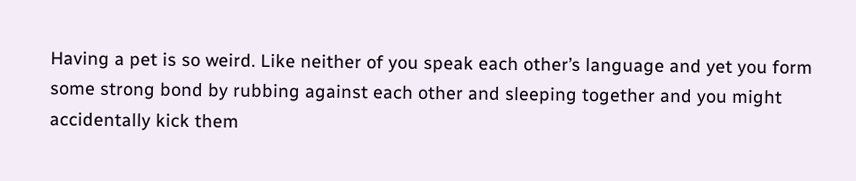Having a pet is so weird. Like neither of you speak each other’s language and yet you form some strong bond by rubbing against each other and sleeping together and you might accidentally kick them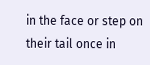in the face or step on their tail once in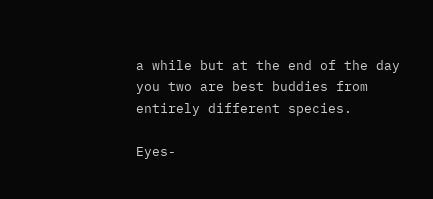a while but at the end of the day you two are best buddies from entirely different species.

Eyes-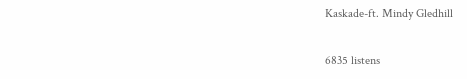Kaskade-ft. Mindy Gledhill

6835 listens